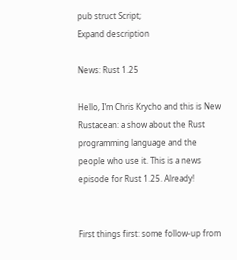pub struct Script;
Expand description

News: Rust 1.25

Hello, I’m Chris Krycho and this is New Rustacean: a show about the Rust programming language and the people who use it. This is a news episode for Rust 1.25. Already!


First things first: some follow-up from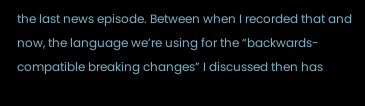the last news episode. Between when I recorded that and now, the language we’re using for the “backwards-compatible breaking changes” I discussed then has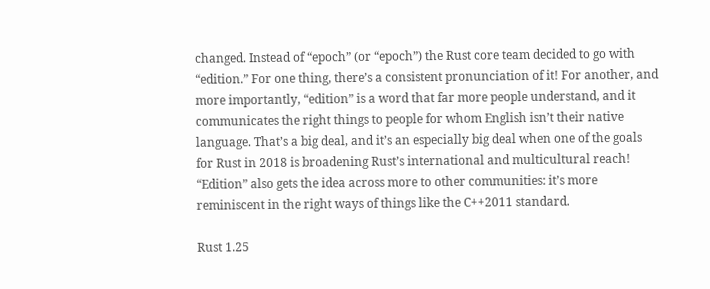changed. Instead of “epoch” (or “epoch”) the Rust core team decided to go with “edition.” For one thing, there’s a consistent pronunciation of it! For another, and more importantly, “edition” is a word that far more people understand, and it communicates the right things to people for whom English isn’t their native language. That’s a big deal, and it’s an especially big deal when one of the goals for Rust in 2018 is broadening Rust’s international and multicultural reach! “Edition” also gets the idea across more to other communities: it’s more reminiscent in the right ways of things like the C++2011 standard.

Rust 1.25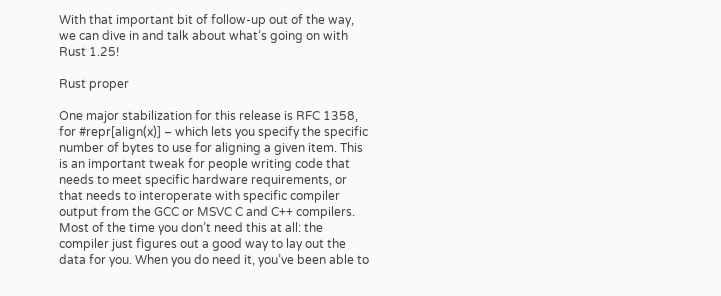With that important bit of follow-up out of the way, we can dive in and talk about what’s going on with Rust 1.25!

Rust proper

One major stabilization for this release is RFC 1358, for #repr[align(x)] – which lets you specify the specific number of bytes to use for aligning a given item. This is an important tweak for people writing code that needs to meet specific hardware requirements, or that needs to interoperate with specific compiler output from the GCC or MSVC C and C++ compilers. Most of the time you don’t need this at all: the compiler just figures out a good way to lay out the data for you. When you do need it, you’ve been able to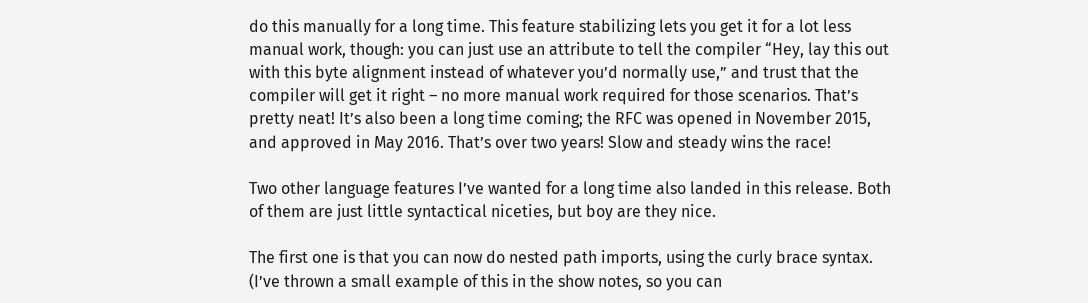do this manually for a long time. This feature stabilizing lets you get it for a lot less manual work, though: you can just use an attribute to tell the compiler “Hey, lay this out with this byte alignment instead of whatever you’d normally use,” and trust that the compiler will get it right – no more manual work required for those scenarios. That’s pretty neat! It’s also been a long time coming; the RFC was opened in November 2015, and approved in May 2016. That’s over two years! Slow and steady wins the race!

Two other language features I’ve wanted for a long time also landed in this release. Both of them are just little syntactical niceties, but boy are they nice.

The first one is that you can now do nested path imports, using the curly brace syntax. (I’ve thrown a small example of this in the show notes, so you can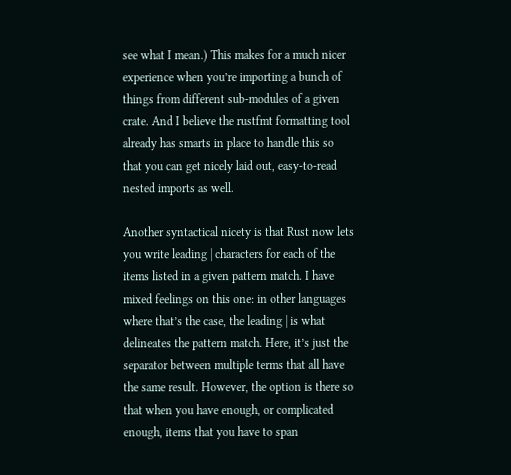see what I mean.) This makes for a much nicer experience when you’re importing a bunch of things from different sub-modules of a given crate. And I believe the rustfmt formatting tool already has smarts in place to handle this so that you can get nicely laid out, easy-to-read nested imports as well.

Another syntactical nicety is that Rust now lets you write leading | characters for each of the items listed in a given pattern match. I have mixed feelings on this one: in other languages where that’s the case, the leading | is what delineates the pattern match. Here, it’s just the separator between multiple terms that all have the same result. However, the option is there so that when you have enough, or complicated enough, items that you have to span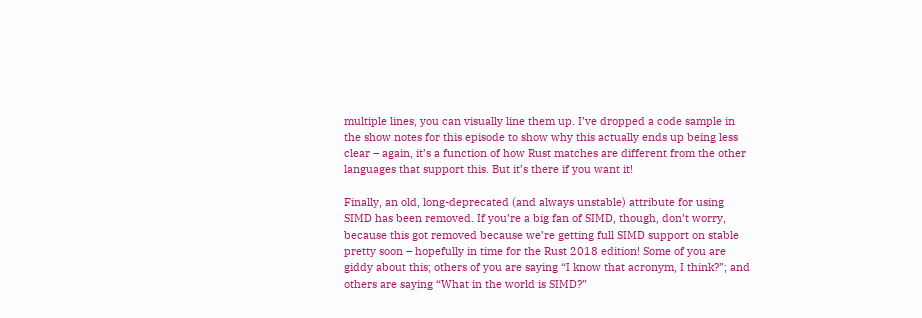multiple lines, you can visually line them up. I’ve dropped a code sample in the show notes for this episode to show why this actually ends up being less clear – again, it’s a function of how Rust matches are different from the other languages that support this. But it’s there if you want it!

Finally, an old, long-deprecated (and always unstable) attribute for using SIMD has been removed. If you’re a big fan of SIMD, though, don’t worry, because this got removed because we’re getting full SIMD support on stable pretty soon – hopefully in time for the Rust 2018 edition! Some of you are giddy about this; others of you are saying “I know that acronym, I think?”; and others are saying “What in the world is SIMD?”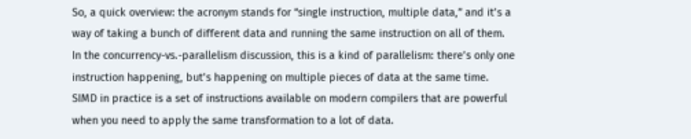So, a quick overview: the acronym stands for “single instruction, multiple data,” and it’s a way of taking a bunch of different data and running the same instruction on all of them. In the concurrency-vs.-parallelism discussion, this is a kind of parallelism: there’s only one instruction happening, but’s happening on multiple pieces of data at the same time. SIMD in practice is a set of instructions available on modern compilers that are powerful when you need to apply the same transformation to a lot of data.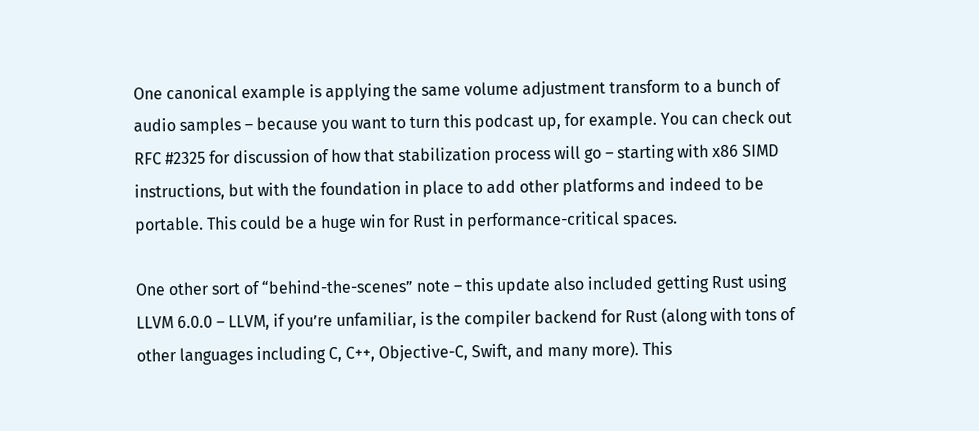One canonical example is applying the same volume adjustment transform to a bunch of audio samples – because you want to turn this podcast up, for example. You can check out RFC #2325 for discussion of how that stabilization process will go – starting with x86 SIMD instructions, but with the foundation in place to add other platforms and indeed to be portable. This could be a huge win for Rust in performance-critical spaces.

One other sort of “behind-the-scenes” note – this update also included getting Rust using LLVM 6.0.0 – LLVM, if you’re unfamiliar, is the compiler backend for Rust (along with tons of other languages including C, C++, Objective-C, Swift, and many more). This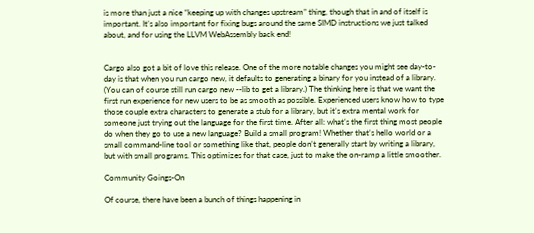is more than just a nice “keeping up with changes upstream” thing, though that in and of itself is important. It’s also important for fixing bugs around the same SIMD instructions we just talked about, and for using the LLVM WebAssembly back end!


Cargo also got a bit of love this release. One of the more notable changes you might see day-to-day is that when you run cargo new, it defaults to generating a binary for you instead of a library. (You can of course still run cargo new --lib to get a library.) The thinking here is that we want the first run experience for new users to be as smooth as possible. Experienced users know how to type those couple extra characters to generate a stub for a library, but it’s extra mental work for someone just trying out the language for the first time. After all: what’s the first thing most people do when they go to use a new language? Build a small program! Whether that’s hello world or a small command-line tool or something like that, people don’t generally start by writing a library, but with small programs. This optimizes for that case, just to make the on-ramp a little smoother.

Community Goings-On

Of course, there have been a bunch of things happening in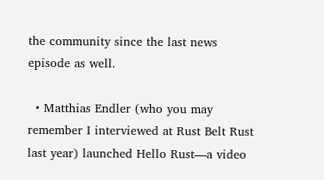the community since the last news episode as well.

  • Matthias Endler (who you may remember I interviewed at Rust Belt Rust last year) launched Hello Rust—a video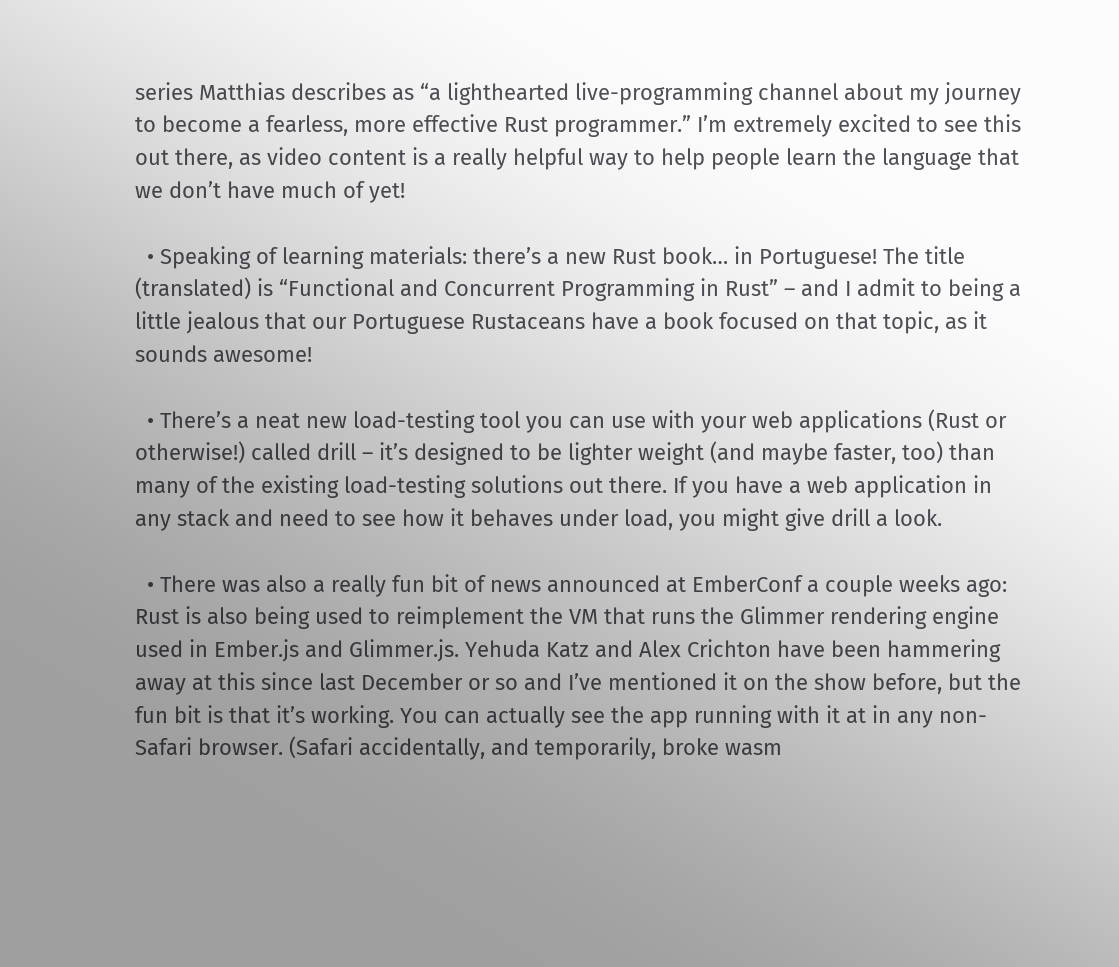series Matthias describes as “a lighthearted live-programming channel about my journey to become a fearless, more effective Rust programmer.” I’m extremely excited to see this out there, as video content is a really helpful way to help people learn the language that we don’t have much of yet!

  • Speaking of learning materials: there’s a new Rust book… in Portuguese! The title (translated) is “Functional and Concurrent Programming in Rust” – and I admit to being a little jealous that our Portuguese Rustaceans have a book focused on that topic, as it sounds awesome!

  • There’s a neat new load-testing tool you can use with your web applications (Rust or otherwise!) called drill – it’s designed to be lighter weight (and maybe faster, too) than many of the existing load-testing solutions out there. If you have a web application in any stack and need to see how it behaves under load, you might give drill a look.

  • There was also a really fun bit of news announced at EmberConf a couple weeks ago: Rust is also being used to reimplement the VM that runs the Glimmer rendering engine used in Ember.js and Glimmer.js. Yehuda Katz and Alex Crichton have been hammering away at this since last December or so and I’ve mentioned it on the show before, but the fun bit is that it’s working. You can actually see the app running with it at in any non-Safari browser. (Safari accidentally, and temporarily, broke wasm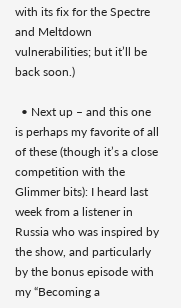with its fix for the Spectre and Meltdown vulnerabilities; but it’ll be back soon.)

  • Next up – and this one is perhaps my favorite of all of these (though it’s a close competition with the Glimmer bits): I heard last week from a listener in Russia who was inspired by the show, and particularly by the bonus episode with my “Becoming a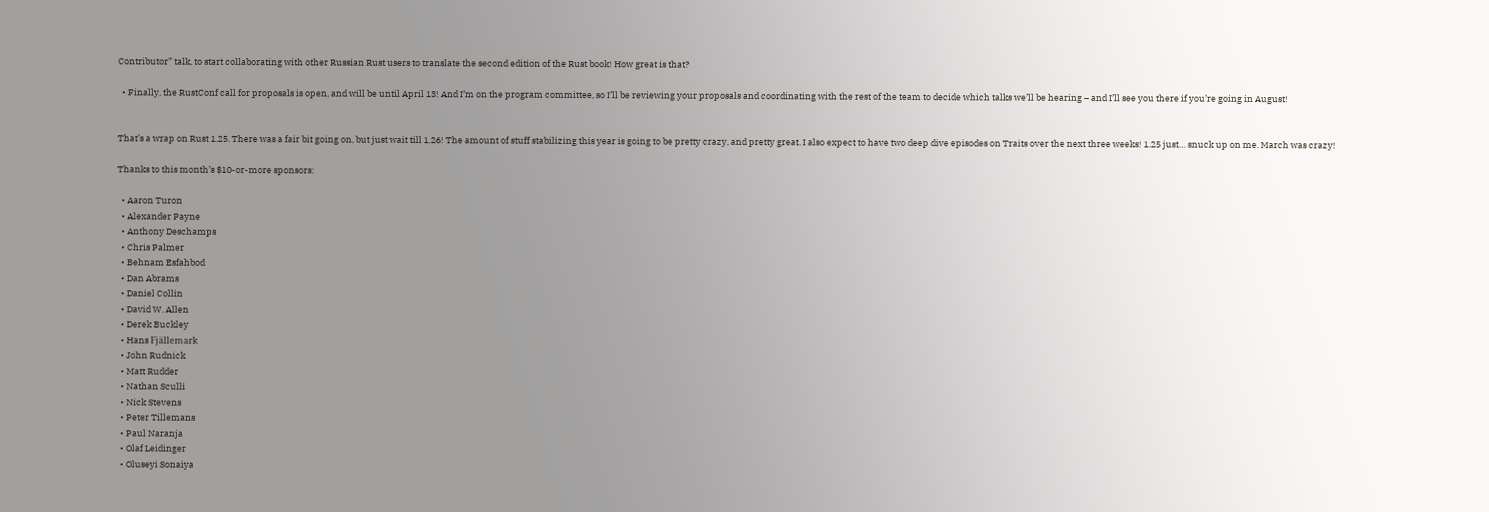Contributor” talk, to start collaborating with other Russian Rust users to translate the second edition of the Rust book! How great is that?

  • Finally, the RustConf call for proposals is open, and will be until April 13! And I’m on the program committee, so I’ll be reviewing your proposals and coordinating with the rest of the team to decide which talks we’ll be hearing – and I’ll see you there if you’re going in August!


That’s a wrap on Rust 1.25. There was a fair bit going on, but just wait till 1.26! The amount of stuff stabilizing this year is going to be pretty crazy, and pretty great. I also expect to have two deep dive episodes on Traits over the next three weeks! 1.25 just… snuck up on me. March was crazy!

Thanks to this month’s $10-or-more sponsors:

  • Aaron Turon
  • Alexander Payne
  • Anthony Deschamps
  • Chris Palmer
  • Behnam Esfahbod
  • Dan Abrams
  • Daniel Collin
  • David W. Allen
  • Derek Buckley
  • Hans Fjällemark
  • John Rudnick
  • Matt Rudder
  • Nathan Sculli
  • Nick Stevens
  • Peter Tillemans
  • Paul Naranja
  • Olaf Leidinger
  • Oluseyi Sonaiya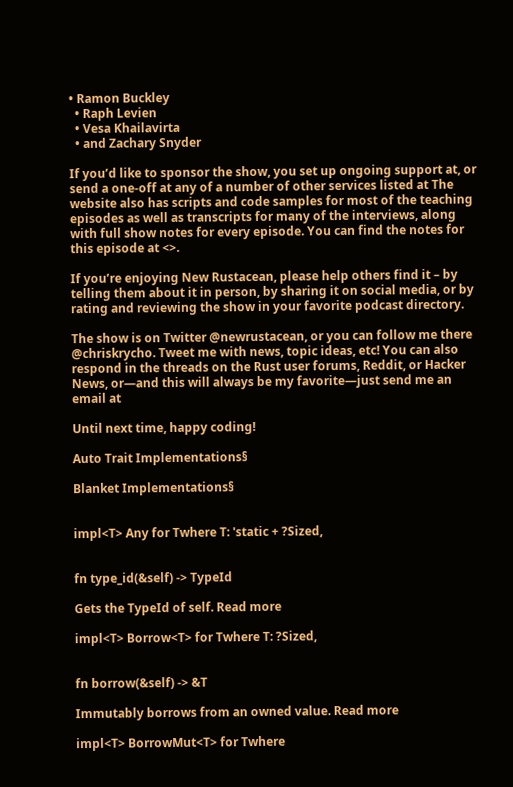• Ramon Buckley
  • Raph Levien
  • Vesa Khailavirta
  • and Zachary Snyder

If you’d like to sponsor the show, you set up ongoing support at, or send a one-off at any of a number of other services listed at The website also has scripts and code samples for most of the teaching episodes as well as transcripts for many of the interviews, along with full show notes for every episode. You can find the notes for this episode at <>.

If you’re enjoying New Rustacean, please help others find it – by telling them about it in person, by sharing it on social media, or by rating and reviewing the show in your favorite podcast directory.

The show is on Twitter @newrustacean, or you can follow me there @chriskrycho. Tweet me with news, topic ideas, etc! You can also respond in the threads on the Rust user forums, Reddit, or Hacker News, or—and this will always be my favorite—just send me an email at

Until next time, happy coding!

Auto Trait Implementations§

Blanket Implementations§


impl<T> Any for Twhere T: 'static + ?Sized,


fn type_id(&self) -> TypeId

Gets the TypeId of self. Read more

impl<T> Borrow<T> for Twhere T: ?Sized,


fn borrow(&self) -> &T

Immutably borrows from an owned value. Read more

impl<T> BorrowMut<T> for Twhere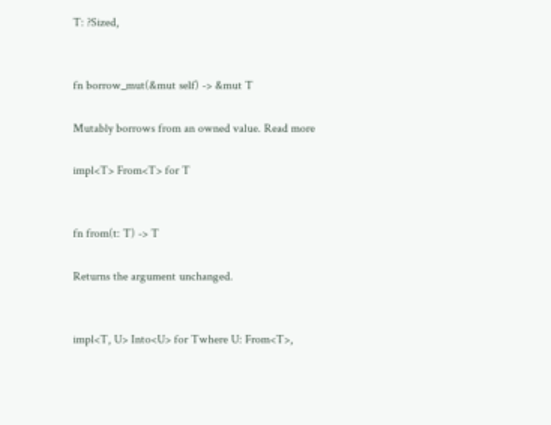T: ?Sized,


fn borrow_mut(&mut self) -> &mut T

Mutably borrows from an owned value. Read more

impl<T> From<T> for T


fn from(t: T) -> T

Returns the argument unchanged.


impl<T, U> Into<U> for Twhere U: From<T>,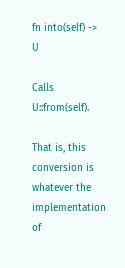fn into(self) -> U

Calls U::from(self).

That is, this conversion is whatever the implementation of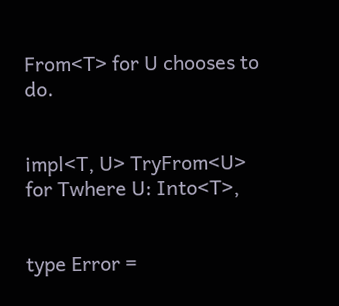From<T> for U chooses to do.


impl<T, U> TryFrom<U> for Twhere U: Into<T>,


type Error =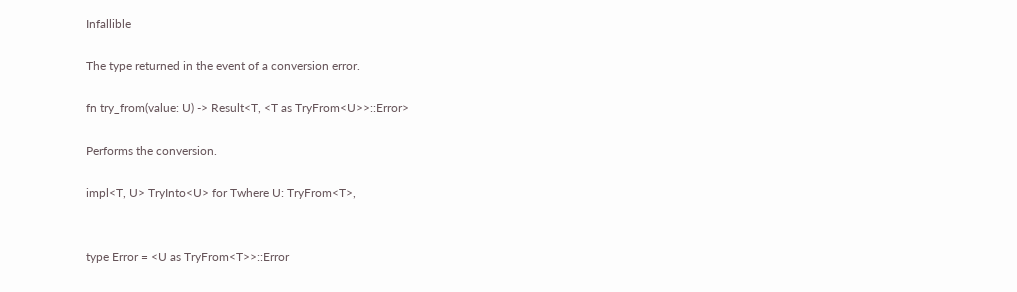Infallible

The type returned in the event of a conversion error.

fn try_from(value: U) -> Result<T, <T as TryFrom<U>>::Error>

Performs the conversion.

impl<T, U> TryInto<U> for Twhere U: TryFrom<T>,


type Error = <U as TryFrom<T>>::Error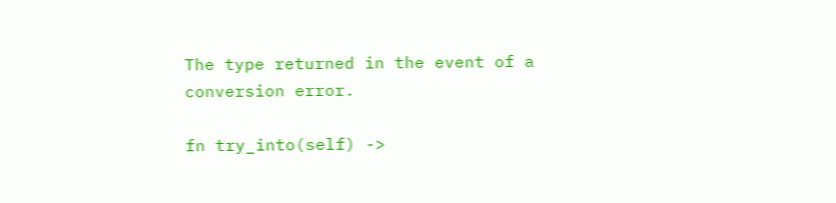The type returned in the event of a conversion error.

fn try_into(self) ->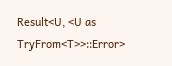Result<U, <U as TryFrom<T>>::Error>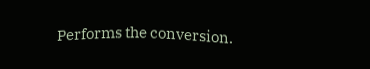Performs the conversion.